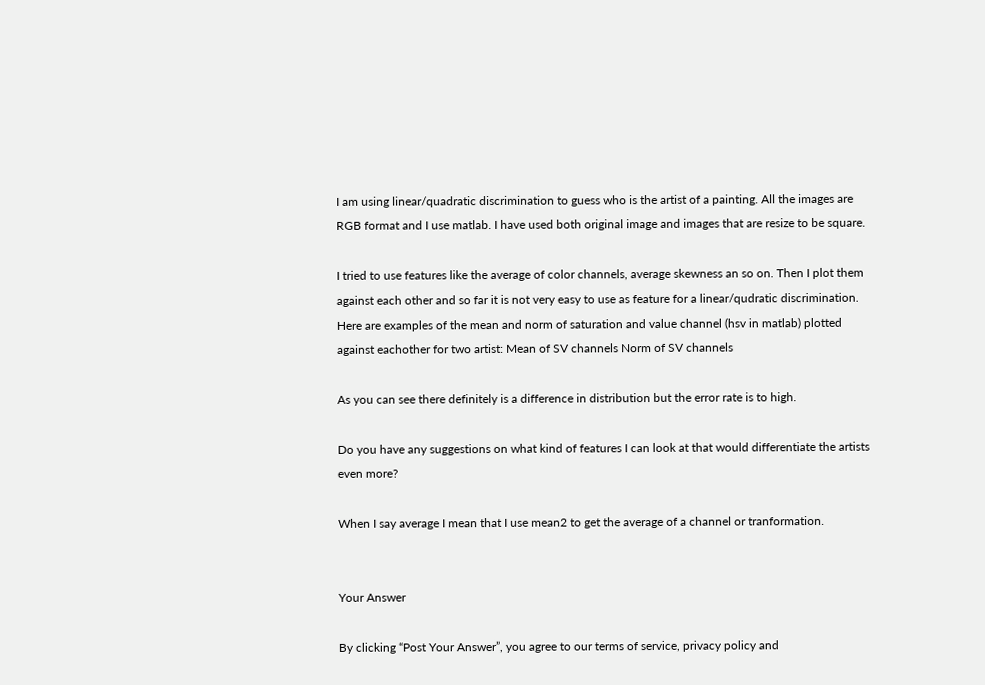I am using linear/quadratic discrimination to guess who is the artist of a painting. All the images are RGB format and I use matlab. I have used both original image and images that are resize to be square.

I tried to use features like the average of color channels, average skewness an so on. Then I plot them against each other and so far it is not very easy to use as feature for a linear/qudratic discrimination. Here are examples of the mean and norm of saturation and value channel (hsv in matlab) plotted against eachother for two artist: Mean of SV channels Norm of SV channels

As you can see there definitely is a difference in distribution but the error rate is to high.

Do you have any suggestions on what kind of features I can look at that would differentiate the artists even more?

When I say average I mean that I use mean2 to get the average of a channel or tranformation.


Your Answer

By clicking “Post Your Answer”, you agree to our terms of service, privacy policy and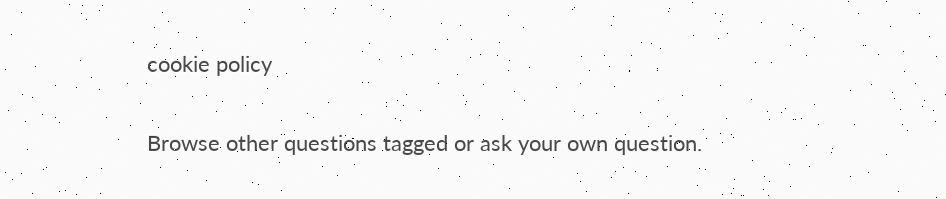cookie policy

Browse other questions tagged or ask your own question.